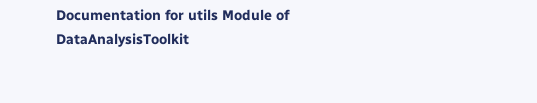Documentation for utils Module of DataAnalysisToolkit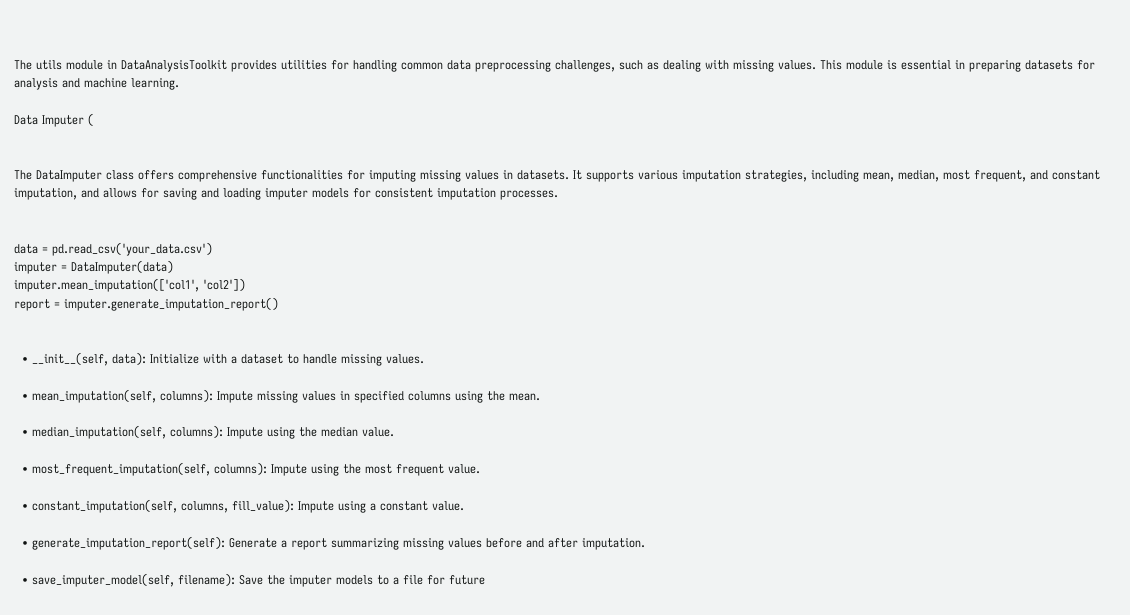The utils module in DataAnalysisToolkit provides utilities for handling common data preprocessing challenges, such as dealing with missing values. This module is essential in preparing datasets for analysis and machine learning.

Data Imputer (


The DataImputer class offers comprehensive functionalities for imputing missing values in datasets. It supports various imputation strategies, including mean, median, most frequent, and constant imputation, and allows for saving and loading imputer models for consistent imputation processes.


data = pd.read_csv('your_data.csv')
imputer = DataImputer(data)
imputer.mean_imputation(['col1', 'col2'])
report = imputer.generate_imputation_report()


  • __init__(self, data): Initialize with a dataset to handle missing values.

  • mean_imputation(self, columns): Impute missing values in specified columns using the mean.

  • median_imputation(self, columns): Impute using the median value.

  • most_frequent_imputation(self, columns): Impute using the most frequent value.

  • constant_imputation(self, columns, fill_value): Impute using a constant value.

  • generate_imputation_report(self): Generate a report summarizing missing values before and after imputation.

  • save_imputer_model(self, filename): Save the imputer models to a file for future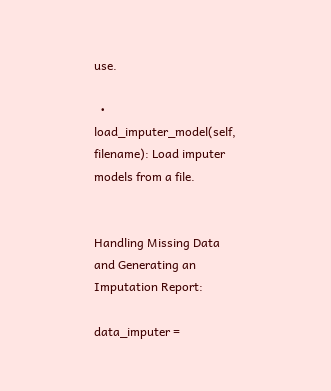use.

  • load_imputer_model(self, filename): Load imputer models from a file.


Handling Missing Data and Generating an Imputation Report:

data_imputer =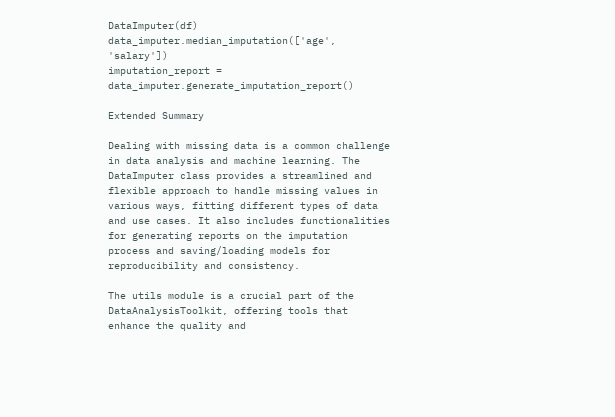DataImputer(df)
data_imputer.median_imputation(['age', 'salary'])
imputation_report = data_imputer.generate_imputation_report()

Extended Summary

Dealing with missing data is a common challenge in data analysis and machine learning. The DataImputer class provides a streamlined and flexible approach to handle missing values in various ways, fitting different types of data and use cases. It also includes functionalities for generating reports on the imputation process and saving/loading models for reproducibility and consistency.

The utils module is a crucial part of the DataAnalysisToolkit, offering tools that enhance the quality and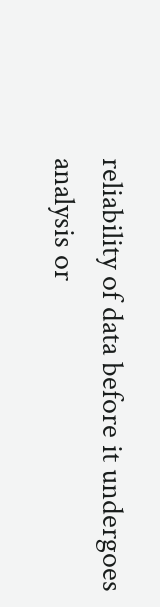reliability of data before it undergoes analysis or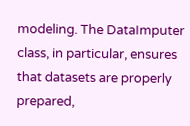modeling. The DataImputer class, in particular, ensures that datasets are properly prepared,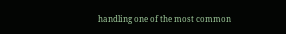handling one of the most common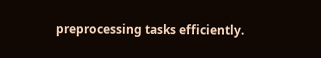preprocessing tasks efficiently.